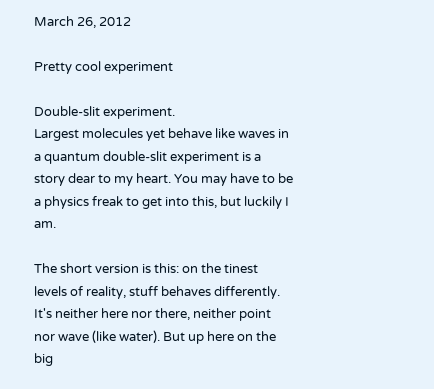March 26, 2012

Pretty cool experiment

Double-slit experiment.
Largest molecules yet behave like waves in a quantum double-slit experiment is a story dear to my heart. You may have to be a physics freak to get into this, but luckily I am.

The short version is this: on the tinest levels of reality, stuff behaves differently. It's neither here nor there, neither point nor wave (like water). But up here on the big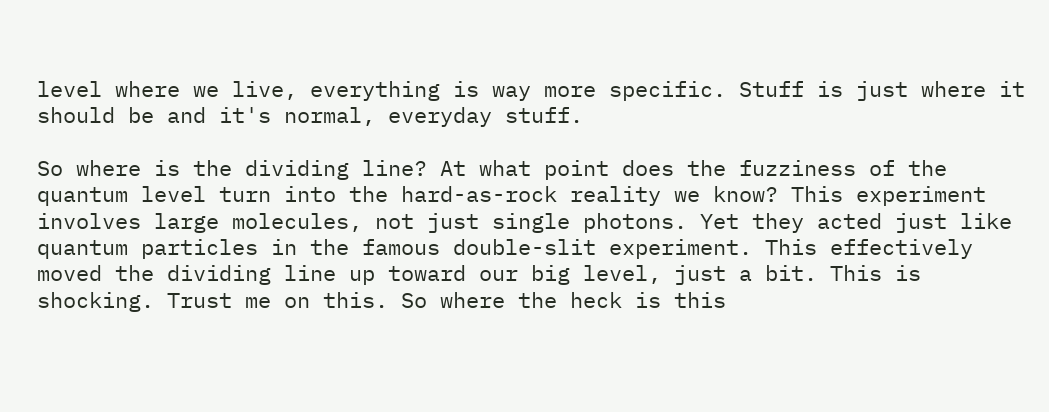level where we live, everything is way more specific. Stuff is just where it should be and it's normal, everyday stuff.

So where is the dividing line? At what point does the fuzziness of the quantum level turn into the hard-as-rock reality we know? This experiment involves large molecules, not just single photons. Yet they acted just like quantum particles in the famous double-slit experiment. This effectively moved the dividing line up toward our big level, just a bit. This is shocking. Trust me on this. So where the heck is this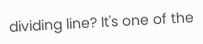dividing line? It's one of the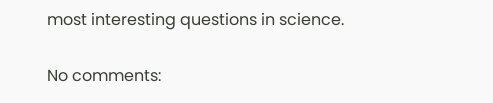most interesting questions in science.

No comments: